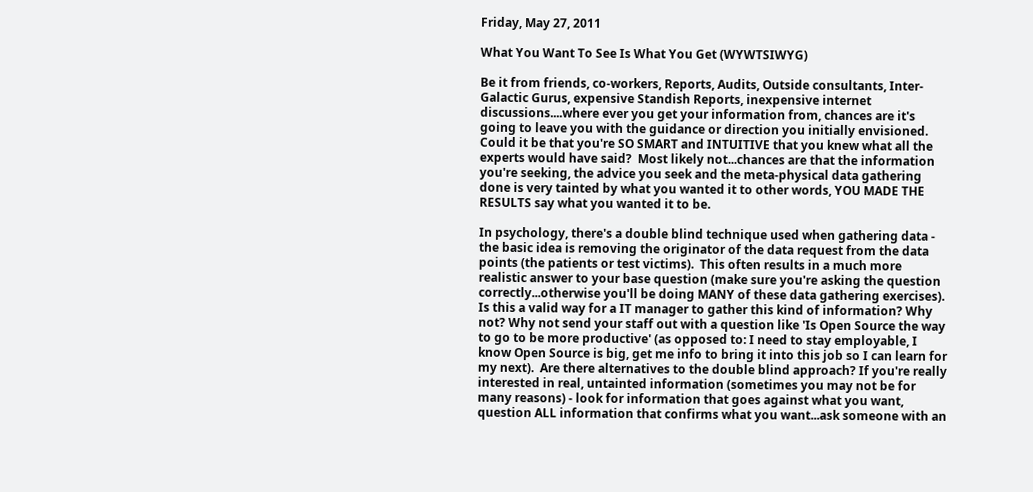Friday, May 27, 2011

What You Want To See Is What You Get (WYWTSIWYG)

Be it from friends, co-workers, Reports, Audits, Outside consultants, Inter-Galactic Gurus, expensive Standish Reports, inexpensive internet discussions....where ever you get your information from, chances are it's going to leave you with the guidance or direction you initially envisioned.  Could it be that you're SO SMART and INTUITIVE that you knew what all the experts would have said?  Most likely not...chances are that the information you're seeking, the advice you seek and the meta-physical data gathering done is very tainted by what you wanted it to other words, YOU MADE THE RESULTS say what you wanted it to be.

In psychology, there's a double blind technique used when gathering data - the basic idea is removing the originator of the data request from the data points (the patients or test victims).  This often results in a much more realistic answer to your base question (make sure you're asking the question correctly...otherwise you'll be doing MANY of these data gathering exercises).  Is this a valid way for a IT manager to gather this kind of information? Why not? Why not send your staff out with a question like 'Is Open Source the way to go to be more productive' (as opposed to: I need to stay employable, I know Open Source is big, get me info to bring it into this job so I can learn for my next).  Are there alternatives to the double blind approach? If you're really interested in real, untainted information (sometimes you may not be for many reasons) - look for information that goes against what you want, question ALL information that confirms what you want...ask someone with an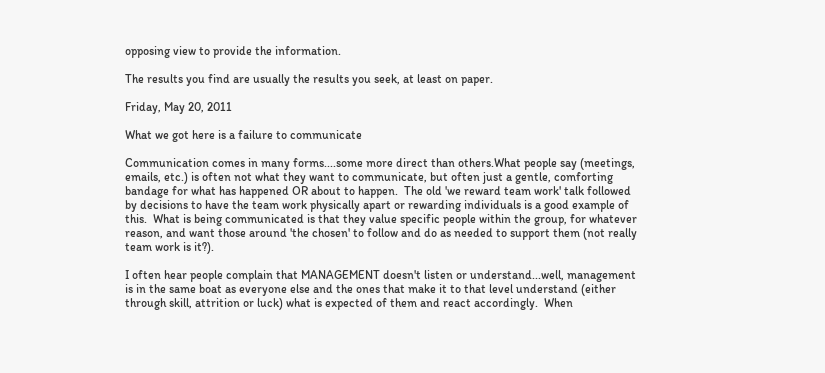opposing view to provide the information.

The results you find are usually the results you seek, at least on paper.

Friday, May 20, 2011

What we got here is a failure to communicate

Communication comes in many forms....some more direct than others.What people say (meetings, emails, etc.) is often not what they want to communicate, but often just a gentle, comforting bandage for what has happened OR about to happen.  The old 'we reward team work' talk followed by decisions to have the team work physically apart or rewarding individuals is a good example of this.  What is being communicated is that they value specific people within the group, for whatever reason, and want those around 'the chosen' to follow and do as needed to support them (not really team work is it?).

I often hear people complain that MANAGEMENT doesn't listen or understand...well, management is in the same boat as everyone else and the ones that make it to that level understand (either through skill, attrition or luck) what is expected of them and react accordingly.  When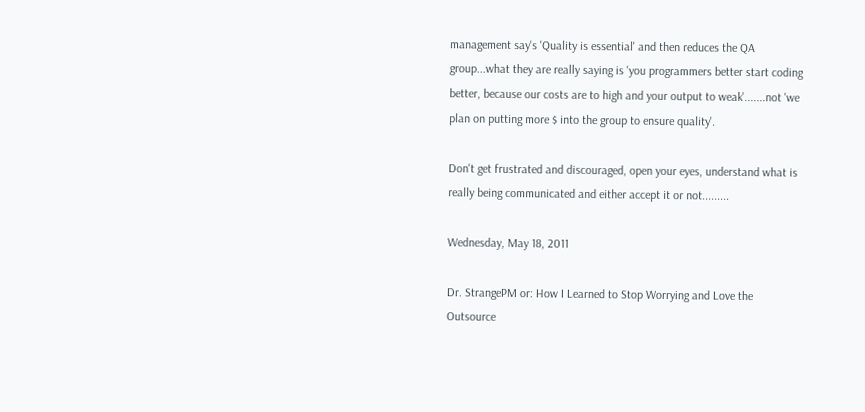management say's 'Quality is essential' and then reduces the QA group...what they are really saying is 'you programmers better start coding better, because our costs are to high and your output to weak'.......not 'we plan on putting more $ into the group to ensure quality'.

Don't get frustrated and discouraged, open your eyes, understand what is really being communicated and either accept it or not.........

Wednesday, May 18, 2011

Dr. StrangePM or: How I Learned to Stop Worrying and Love the Outsource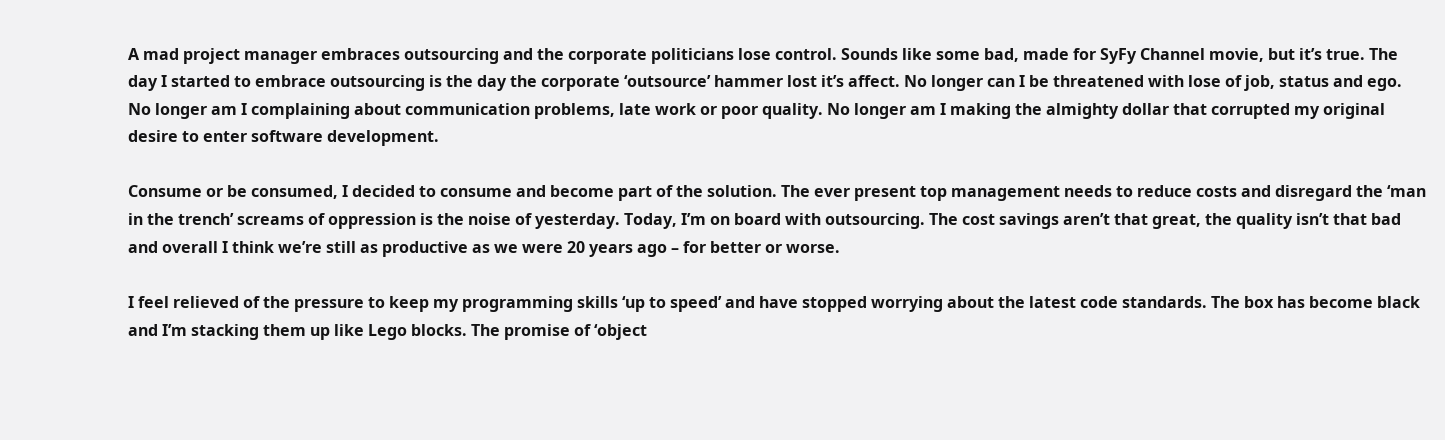A mad project manager embraces outsourcing and the corporate politicians lose control. Sounds like some bad, made for SyFy Channel movie, but it’s true. The day I started to embrace outsourcing is the day the corporate ‘outsource’ hammer lost it’s affect. No longer can I be threatened with lose of job, status and ego. No longer am I complaining about communication problems, late work or poor quality. No longer am I making the almighty dollar that corrupted my original desire to enter software development.

Consume or be consumed, I decided to consume and become part of the solution. The ever present top management needs to reduce costs and disregard the ‘man in the trench’ screams of oppression is the noise of yesterday. Today, I’m on board with outsourcing. The cost savings aren’t that great, the quality isn’t that bad and overall I think we’re still as productive as we were 20 years ago – for better or worse.

I feel relieved of the pressure to keep my programming skills ‘up to speed’ and have stopped worrying about the latest code standards. The box has become black and I’m stacking them up like Lego blocks. The promise of ‘object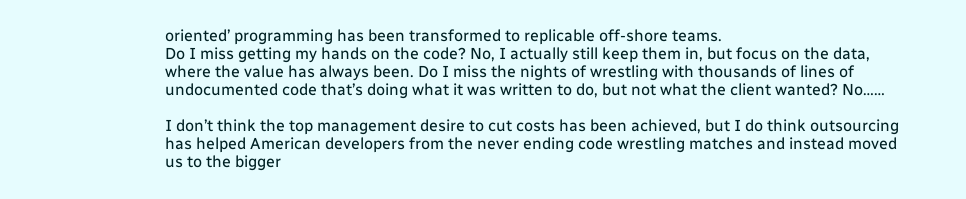oriented’ programming has been transformed to replicable off-shore teams.
Do I miss getting my hands on the code? No, I actually still keep them in, but focus on the data, where the value has always been. Do I miss the nights of wrestling with thousands of lines of undocumented code that’s doing what it was written to do, but not what the client wanted? No……

I don’t think the top management desire to cut costs has been achieved, but I do think outsourcing has helped American developers from the never ending code wrestling matches and instead moved us to the bigger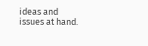ideas and issues at hand.